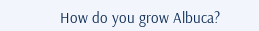How do you grow Albuca?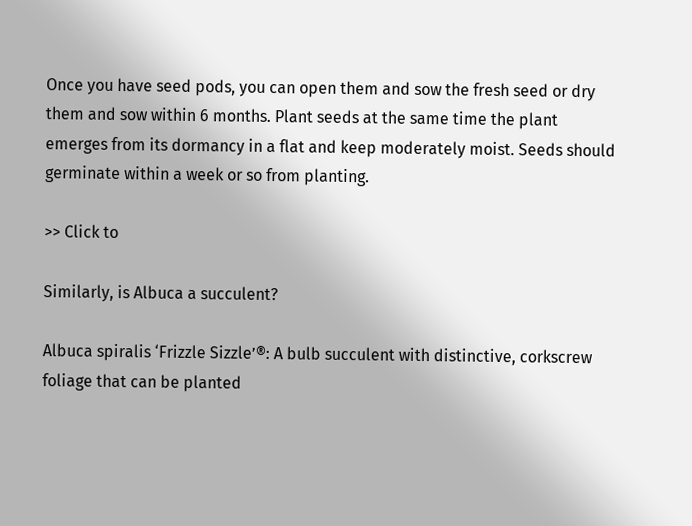Once you have seed pods, you can open them and sow the fresh seed or dry them and sow within 6 months. Plant seeds at the same time the plant emerges from its dormancy in a flat and keep moderately moist. Seeds should germinate within a week or so from planting.

>> Click to

Similarly, is Albuca a succulent?

Albuca spiralis ‘Frizzle Sizzle’®: A bulb succulent with distinctive, corkscrew foliage that can be planted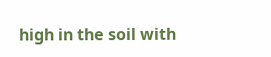high in the soil with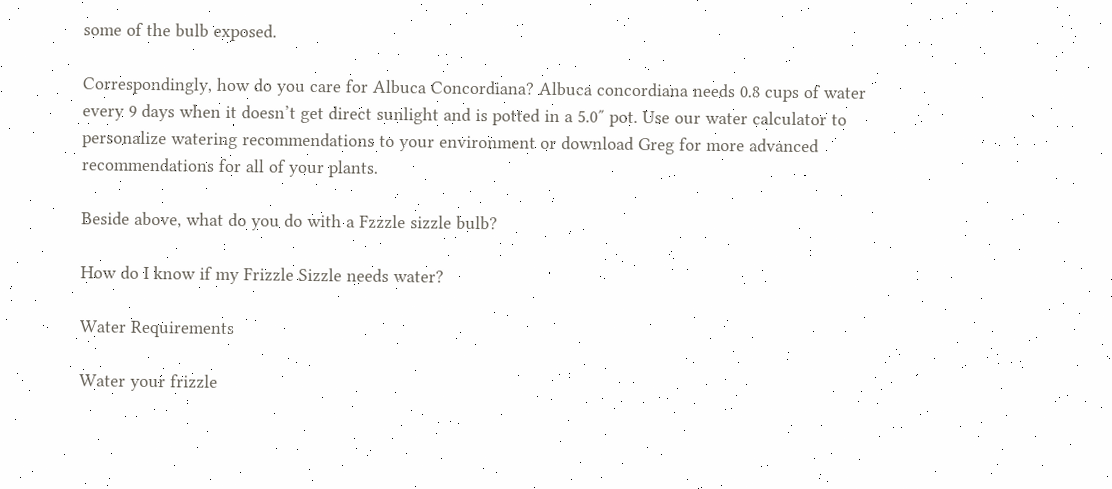some of the bulb exposed.

Correspondingly, how do you care for Albuca Concordiana? Albuca concordiana needs 0.8 cups of water every 9 days when it doesn’t get direct sunlight and is potted in a 5.0″ pot. Use our water calculator to personalize watering recommendations to your environment or download Greg for more advanced recommendations for all of your plants.

Beside above, what do you do with a Fzzzle sizzle bulb?

How do I know if my Frizzle Sizzle needs water?

Water Requirements

Water your frizzle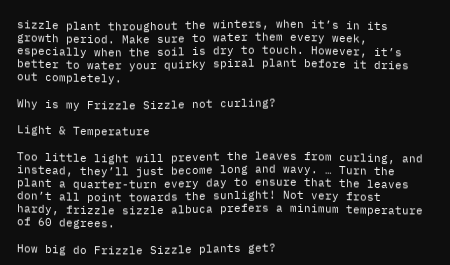sizzle plant throughout the winters, when it’s in its growth period. Make sure to water them every week, especially when the soil is dry to touch. However, it’s better to water your quirky spiral plant before it dries out completely.

Why is my Frizzle Sizzle not curling?

Light & Temperature

Too little light will prevent the leaves from curling, and instead, they’ll just become long and wavy. … Turn the plant a quarter-turn every day to ensure that the leaves don’t all point towards the sunlight! Not very frost hardy, frizzle sizzle albuca prefers a minimum temperature of 60 degrees.

How big do Frizzle Sizzle plants get?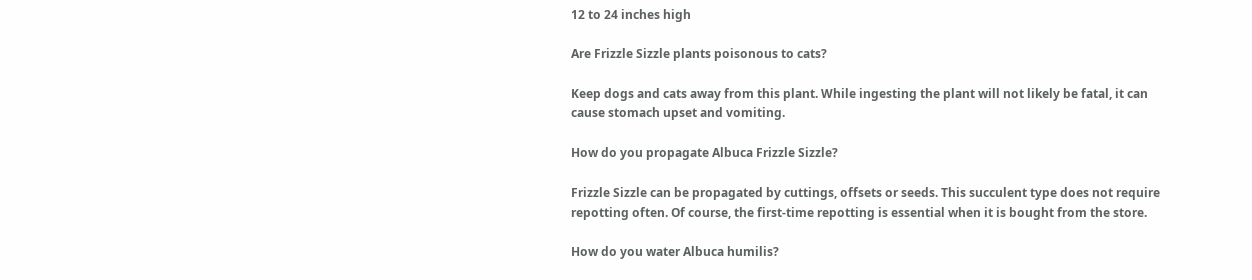12 to 24 inches high

Are Frizzle Sizzle plants poisonous to cats?

Keep dogs and cats away from this plant. While ingesting the plant will not likely be fatal, it can cause stomach upset and vomiting.

How do you propagate Albuca Frizzle Sizzle?

Frizzle Sizzle can be propagated by cuttings, offsets or seeds. This succulent type does not require repotting often. Of course, the first-time repotting is essential when it is bought from the store.

How do you water Albuca humilis?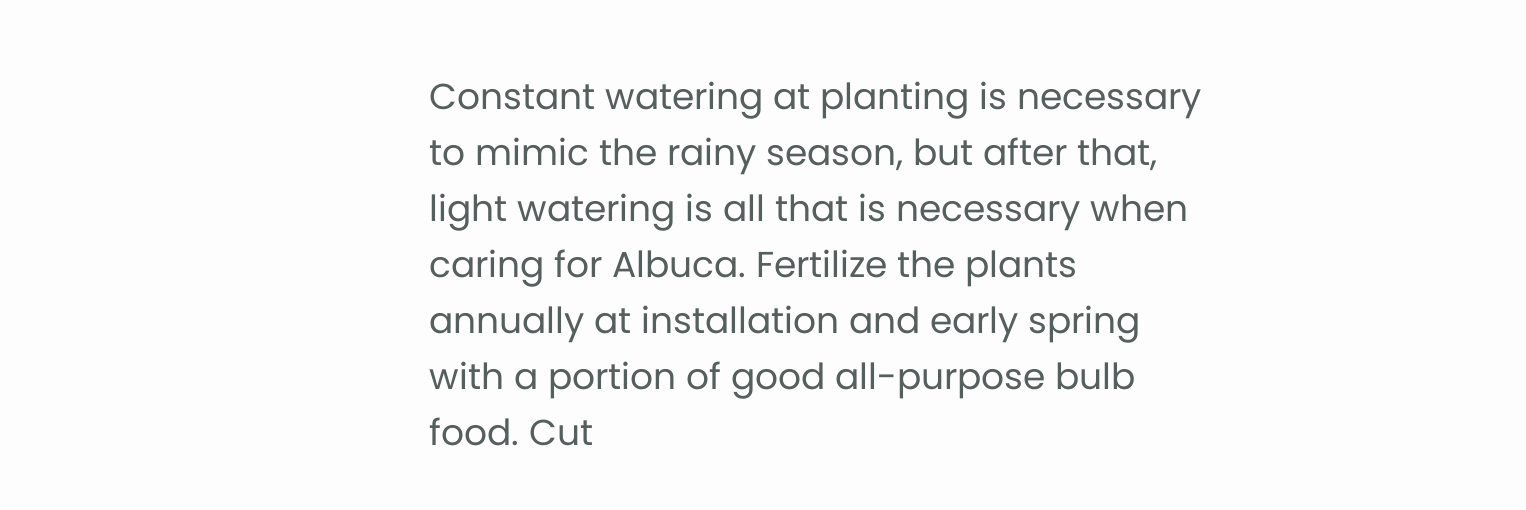Constant watering at planting is necessary to mimic the rainy season, but after that, light watering is all that is necessary when caring for Albuca. Fertilize the plants annually at installation and early spring with a portion of good all-purpose bulb food. Cut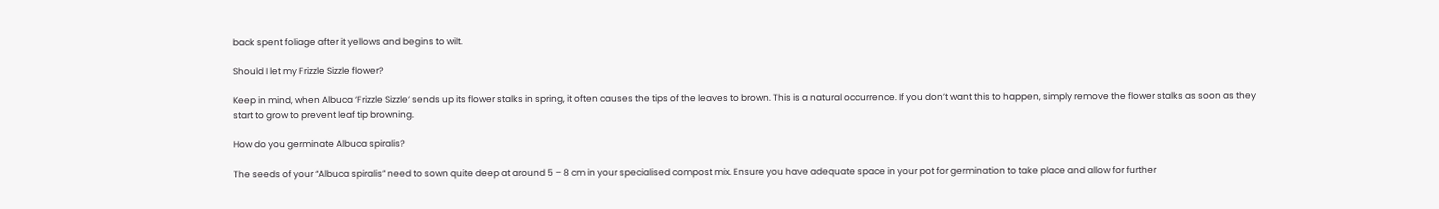back spent foliage after it yellows and begins to wilt.

Should I let my Frizzle Sizzle flower?

Keep in mind, when Albuca ‘Frizzle Sizzle‘ sends up its flower stalks in spring, it often causes the tips of the leaves to brown. This is a natural occurrence. If you don’t want this to happen, simply remove the flower stalks as soon as they start to grow to prevent leaf tip browning.

How do you germinate Albuca spiralis?

The seeds of your “Albuca spiralis” need to sown quite deep at around 5 – 8 cm in your specialised compost mix. Ensure you have adequate space in your pot for germination to take place and allow for further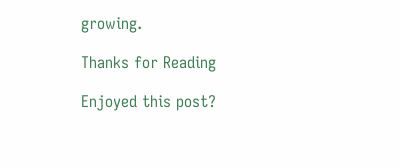growing.

Thanks for Reading

Enjoyed this post?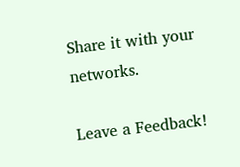Share it with your networks.

Leave a Feedback!